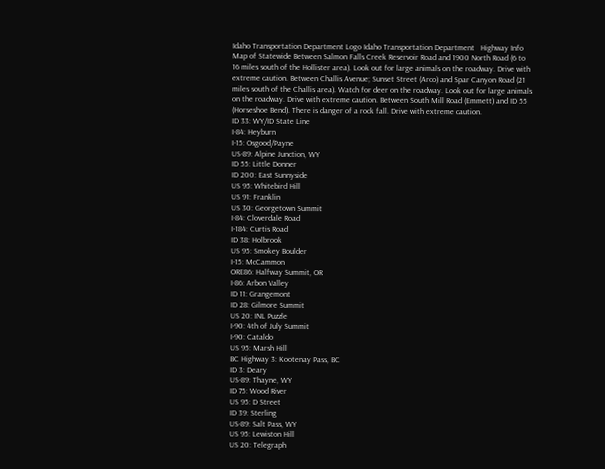Idaho Transportation Department Logo Idaho Transportation Department   Highway Info
Map of Statewide Between Salmon Falls Creek Reservoir Road and 1900 North Road (6 to 16 miles south of the Hollister area). Look out for large animals on the roadway. Drive with extreme caution. Between Challis Avenue; Sunset Street (Arco) and Spar Canyon Road (21 miles south of the Challis area). Watch for deer on the roadway. Look out for large animals on the roadway. Drive with extreme caution. Between South Mill Road (Emmett) and ID 55 (Horseshoe Bend). There is danger of a rock fall. Drive with extreme caution.
ID 33: WY/ID State Line
I-84: Heyburn
I-15: Osgood/Payne
US-89: Alpine Junction, WY
ID 55: Little Donner
ID 200: East Sunnyside
US 95: Whitebird Hill
US 91: Franklin
US 30: Georgetown Summit
I-84: Cloverdale Road
I-184: Curtis Road
ID 38: Holbrook
US 95: Smokey Boulder
I-15: McCammon
ORE86: Halfway Summit, OR
I-86: Arbon Valley
ID 11: Grangemont
ID 28: Gilmore Summit
US 20: INL Puzzle
I-90: 4th of July Summit
I-90: Cataldo
US 95: Marsh Hill
BC Highway 3: Kootenay Pass, BC
ID 3: Deary
US-89: Thayne, WY
ID 75: Wood River
US 95: D Street
ID 39: Sterling
US-89: Salt Pass, WY
US 95: Lewiston Hill
US 20: Telegraph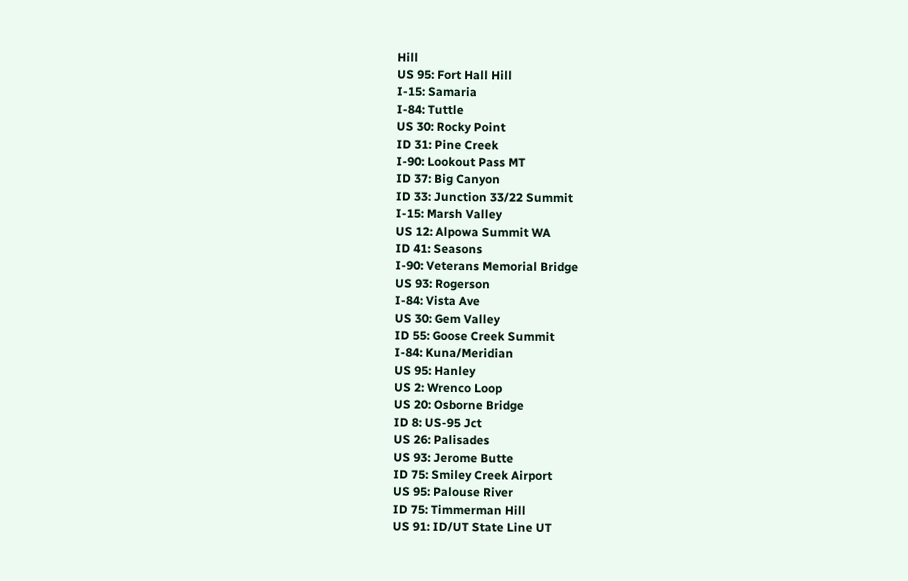Hill
US 95: Fort Hall Hill
I-15: Samaria
I-84: Tuttle
US 30: Rocky Point
ID 31: Pine Creek
I-90: Lookout Pass MT
ID 37: Big Canyon
ID 33: Junction 33/22 Summit
I-15: Marsh Valley
US 12: Alpowa Summit WA
ID 41: Seasons
I-90: Veterans Memorial Bridge
US 93: Rogerson
I-84: Vista Ave
US 30: Gem Valley
ID 55: Goose Creek Summit
I-84: Kuna/Meridian
US 95: Hanley
US 2: Wrenco Loop
US 20: Osborne Bridge
ID 8: US-95 Jct
US 26: Palisades
US 93: Jerome Butte
ID 75: Smiley Creek Airport
US 95: Palouse River
ID 75: Timmerman Hill
US 91: ID/UT State Line UT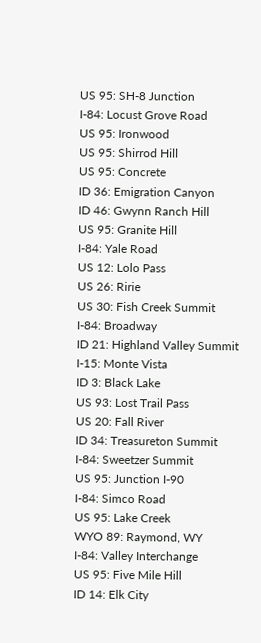US 95: SH-8 Junction
I-84: Locust Grove Road
US 95: Ironwood
US 95: Shirrod Hill
US 95: Concrete
ID 36: Emigration Canyon
ID 46: Gwynn Ranch Hill
US 95: Granite Hill
I-84: Yale Road
US 12: Lolo Pass
US 26: Ririe
US 30: Fish Creek Summit
I-84: Broadway
ID 21: Highland Valley Summit
I-15: Monte Vista
ID 3: Black Lake
US 93: Lost Trail Pass
US 20: Fall River
ID 34: Treasureton Summit
I-84: Sweetzer Summit
US 95: Junction I-90
I-84: Simco Road
US 95: Lake Creek
WYO 89: Raymond, WY
I-84: Valley Interchange
US 95: Five Mile Hill
ID 14: Elk City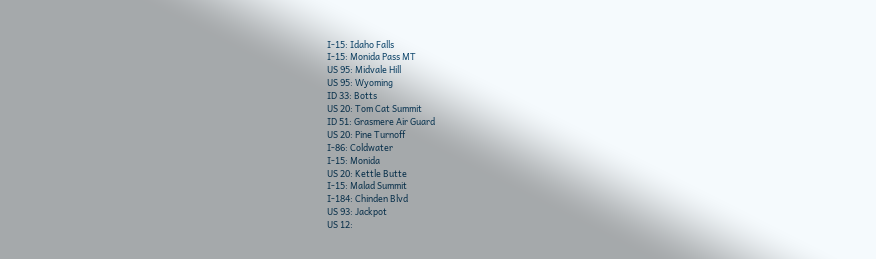I-15: Idaho Falls
I-15: Monida Pass MT
US 95: Midvale Hill
US 95: Wyoming
ID 33: Botts
US 20: Tom Cat Summit
ID 51: Grasmere Air Guard
US 20: Pine Turnoff
I-86: Coldwater
I-15: Monida
US 20: Kettle Butte
I-15: Malad Summit
I-184: Chinden Blvd
US 93: Jackpot
US 12: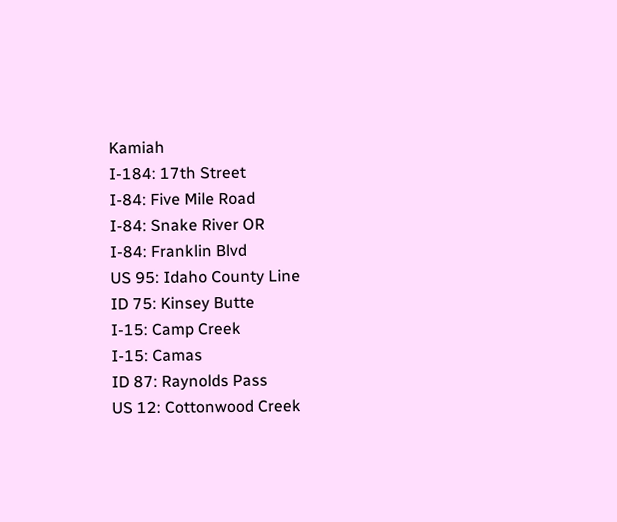Kamiah
I-184: 17th Street
I-84: Five Mile Road
I-84: Snake River OR
I-84: Franklin Blvd
US 95: Idaho County Line
ID 75: Kinsey Butte
I-15: Camp Creek
I-15: Camas
ID 87: Raynolds Pass
US 12: Cottonwood Creek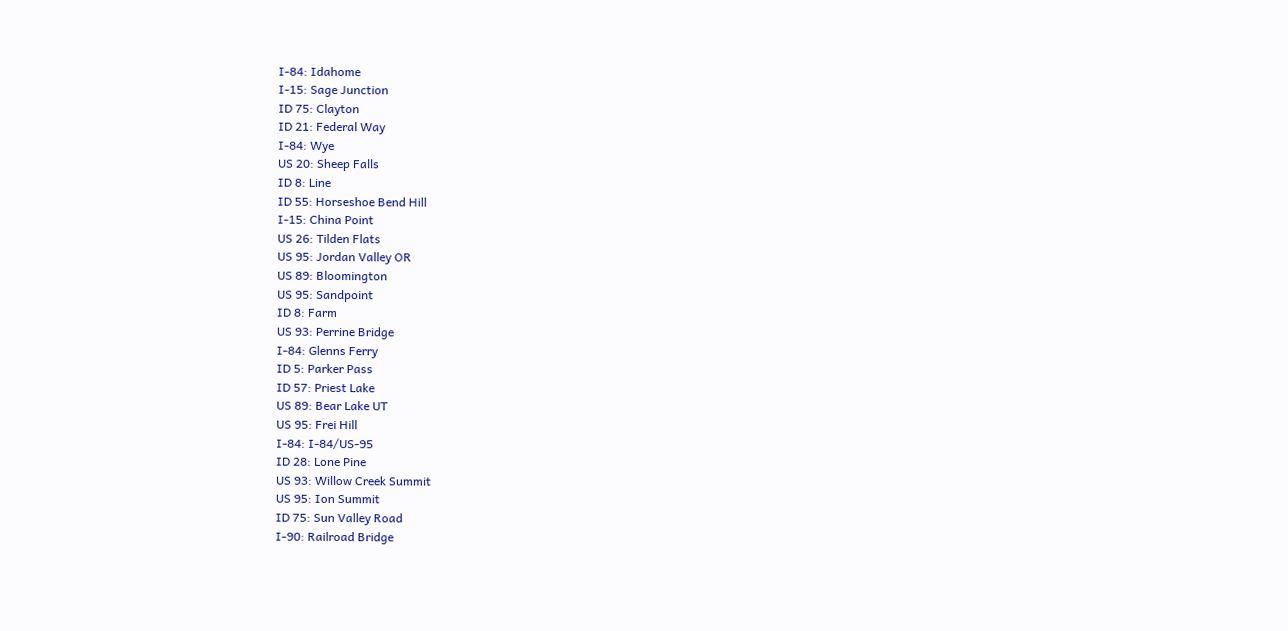I-84: Idahome
I-15: Sage Junction
ID 75: Clayton
ID 21: Federal Way
I-84: Wye
US 20: Sheep Falls
ID 8: Line
ID 55: Horseshoe Bend Hill
I-15: China Point
US 26: Tilden Flats
US 95: Jordan Valley OR
US 89: Bloomington
US 95: Sandpoint
ID 8: Farm
US 93: Perrine Bridge
I-84: Glenns Ferry
ID 5: Parker Pass
ID 57: Priest Lake
US 89: Bear Lake UT
US 95: Frei Hill
I-84: I-84/US-95
ID 28: Lone Pine
US 93: Willow Creek Summit
US 95: Ion Summit
ID 75: Sun Valley Road
I-90: Railroad Bridge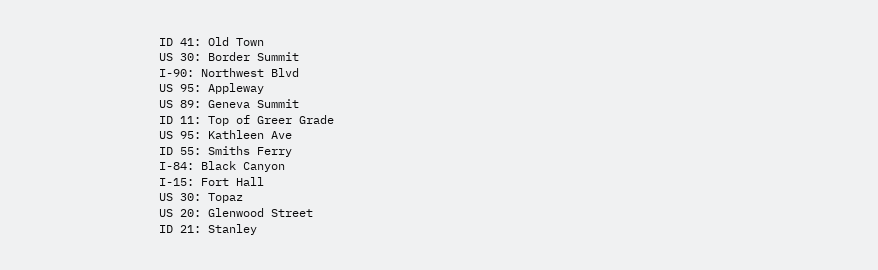ID 41: Old Town
US 30: Border Summit
I-90: Northwest Blvd
US 95: Appleway
US 89: Geneva Summit
ID 11: Top of Greer Grade
US 95: Kathleen Ave
ID 55: Smiths Ferry
I-84: Black Canyon
I-15: Fort Hall
US 30: Topaz
US 20: Glenwood Street
ID 21: Stanley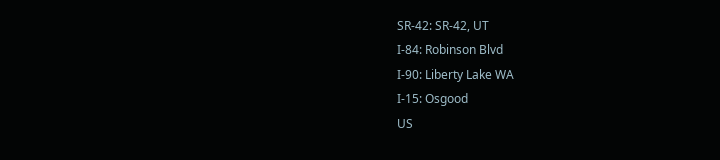SR-42: SR-42, UT
I-84: Robinson Blvd
I-90: Liberty Lake WA
I-15: Osgood
US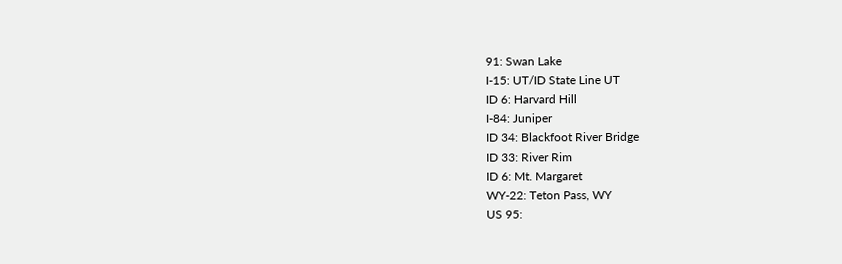91: Swan Lake
I-15: UT/ID State Line UT
ID 6: Harvard Hill
I-84: Juniper
ID 34: Blackfoot River Bridge
ID 33: River Rim
ID 6: Mt. Margaret
WY-22: Teton Pass, WY
US 95: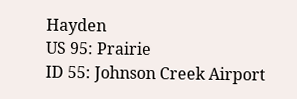Hayden
US 95: Prairie
ID 55: Johnson Creek Airport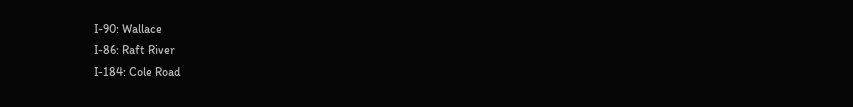I-90: Wallace
I-86: Raft River
I-184: Cole Road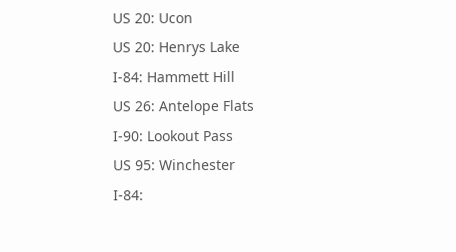US 20: Ucon
US 20: Henrys Lake
I-84: Hammett Hill
US 26: Antelope Flats
I-90: Lookout Pass
US 95: Winchester
I-84: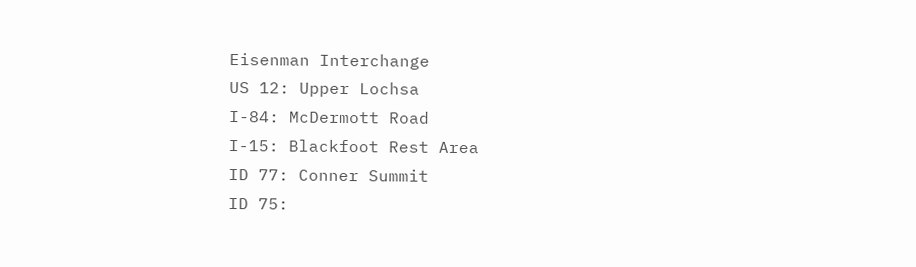Eisenman Interchange
US 12: Upper Lochsa
I-84: McDermott Road
I-15: Blackfoot Rest Area
ID 77: Conner Summit
ID 75: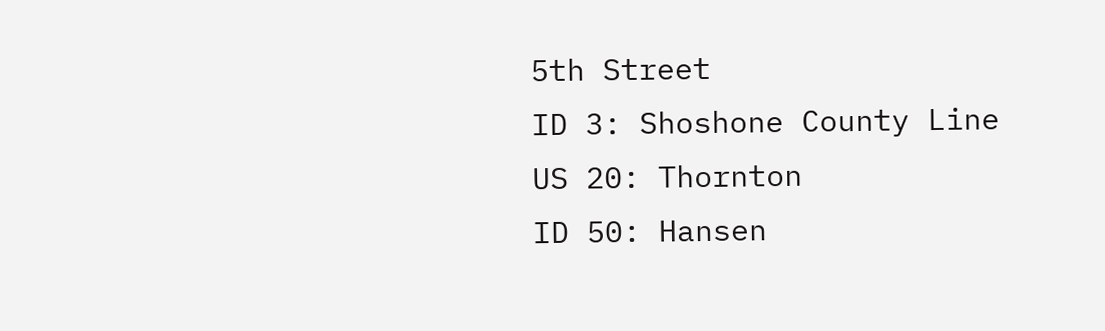5th Street
ID 3: Shoshone County Line
US 20: Thornton
ID 50: Hansen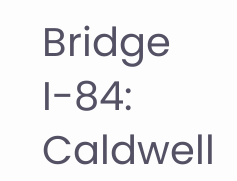Bridge
I-84: Caldwell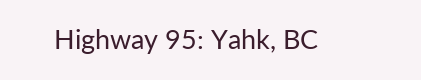Highway 95: Yahk, BC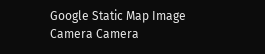Google Static Map Image
Camera Camera